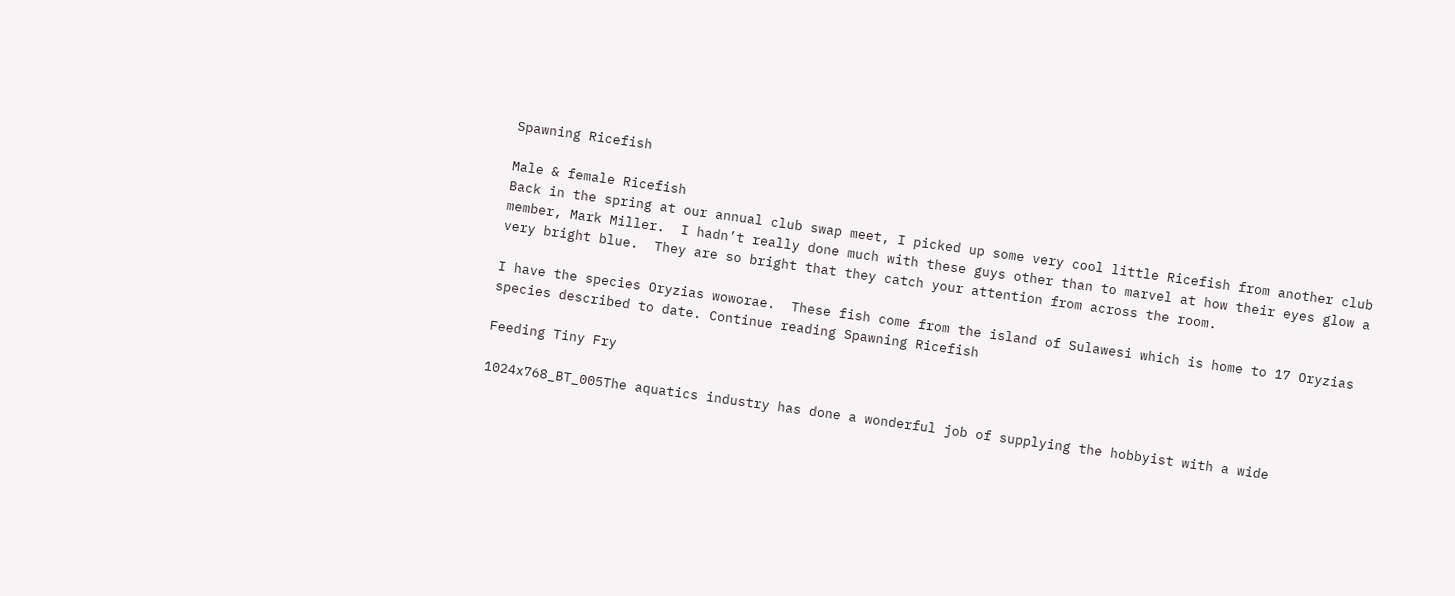Spawning Ricefish

Male & female Ricefish
Back in the spring at our annual club swap meet, I picked up some very cool little Ricefish from another club member, Mark Miller.  I hadn’t really done much with these guys other than to marvel at how their eyes glow a very bright blue.  They are so bright that they catch your attention from across the room.

I have the species Oryzias woworae.  These fish come from the island of Sulawesi which is home to 17 Oryzias species described to date. Continue reading Spawning Ricefish

Feeding Tiny Fry

1024x768_BT_005The aquatics industry has done a wonderful job of supplying the hobbyist with a wide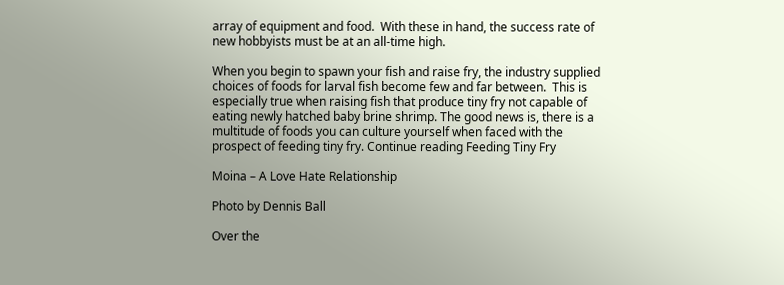array of equipment and food.  With these in hand, the success rate of new hobbyists must be at an all-time high.

When you begin to spawn your fish and raise fry, the industry supplied choices of foods for larval fish become few and far between.  This is especially true when raising fish that produce tiny fry not capable of eating newly hatched baby brine shrimp. The good news is, there is a multitude of foods you can culture yourself when faced with the prospect of feeding tiny fry. Continue reading Feeding Tiny Fry

Moina – A Love Hate Relationship

Photo by Dennis Ball

Over the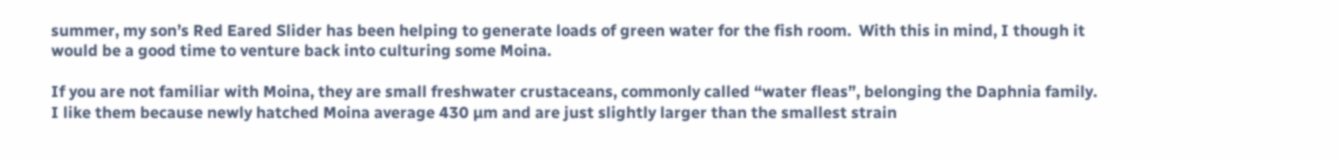summer, my son’s Red Eared Slider has been helping to generate loads of green water for the fish room.  With this in mind, I though it would be a good time to venture back into culturing some Moina.

If you are not familiar with Moina, they are small freshwater crustaceans, commonly called “water fleas”, belonging the Daphnia family.  I like them because newly hatched Moina average 430 µm and are just slightly larger than the smallest strain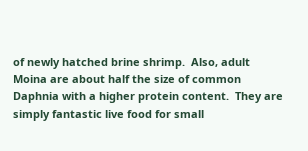of newly hatched brine shrimp.  Also, adult Moina are about half the size of common Daphnia with a higher protein content.  They are simply fantastic live food for small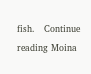fish.   Continue reading Moina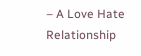– A Love Hate Relationship